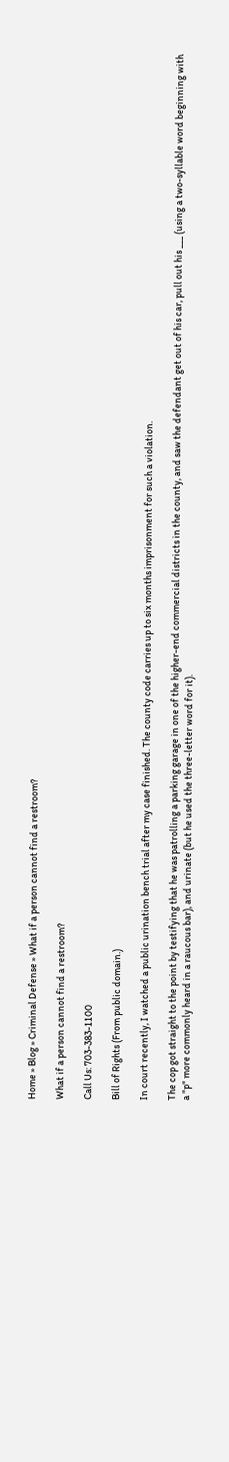Home » Blog » Criminal Defense » What if a person cannot find a restroom?

What if a person cannot find a restroom?

Call Us: 703-383-1100

Bill of Rights (From public domain.)

In court recently, I watched a public urination bench trial after my case finished. The county code carries up to six months imprisonment for such a violation.

The cop got straight to the point by testifying that he was patrolling a parking garage in one of the higher-end commercial districts in the county, and saw the defendant get out of his car, pull out his ___ (using a two-syllable word beginning with a "p" more commonly heard in a raucous bar), and urinate (but he used the three-letter word for it).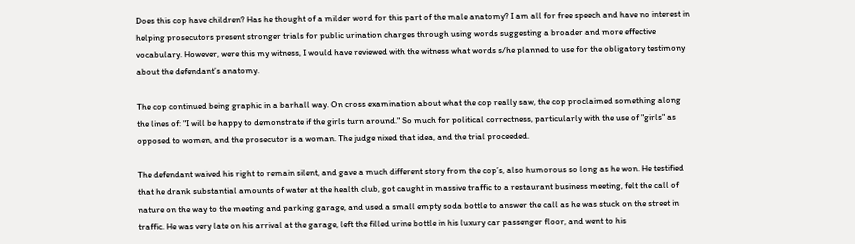Does this cop have children? Has he thought of a milder word for this part of the male anatomy? I am all for free speech and have no interest in helping prosecutors present stronger trials for public urination charges through using words suggesting a broader and more effective vocabulary. However, were this my witness, I would have reviewed with the witness what words s/he planned to use for the obligatory testimony about the defendant’s anatomy.

The cop continued being graphic in a barhall way. On cross examination about what the cop really saw, the cop proclaimed something along the lines of: "I will be happy to demonstrate if the girls turn around." So much for political correctness, particularly with the use of "girls" as opposed to women, and the prosecutor is a woman. The judge nixed that idea, and the trial proceeded.

The defendant waived his right to remain silent, and gave a much different story from the cop’s, also humorous so long as he won. He testified that he drank substantial amounts of water at the health club, got caught in massive traffic to a restaurant business meeting, felt the call of nature on the way to the meeting and parking garage, and used a small empty soda bottle to answer the call as he was stuck on the street in traffic. He was very late on his arrival at the garage, left the filled urine bottle in his luxury car passenger floor, and went to his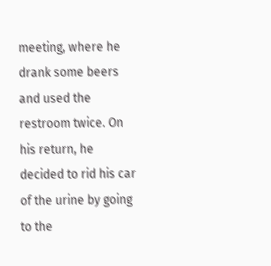meeting, where he drank some beers and used the restroom twice. On his return, he decided to rid his car of the urine by going to the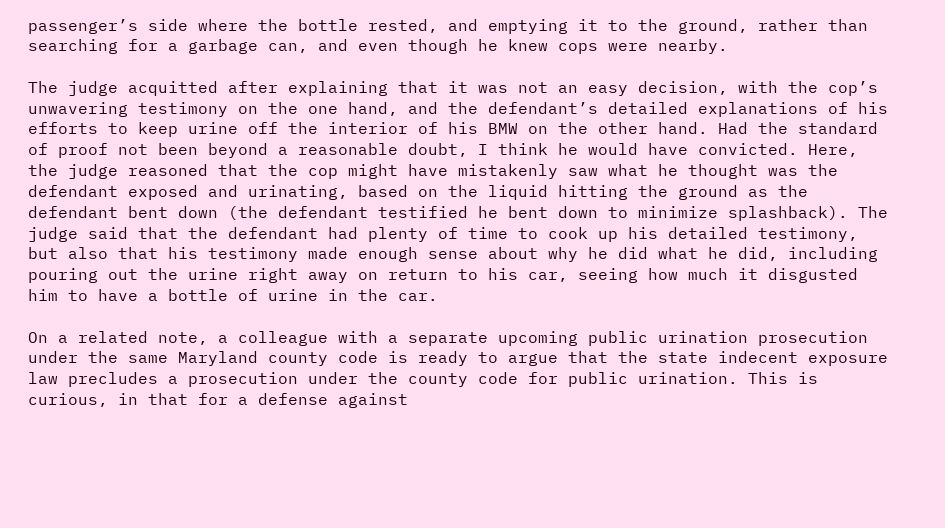passenger’s side where the bottle rested, and emptying it to the ground, rather than searching for a garbage can, and even though he knew cops were nearby.

The judge acquitted after explaining that it was not an easy decision, with the cop’s unwavering testimony on the one hand, and the defendant’s detailed explanations of his efforts to keep urine off the interior of his BMW on the other hand. Had the standard of proof not been beyond a reasonable doubt, I think he would have convicted. Here, the judge reasoned that the cop might have mistakenly saw what he thought was the defendant exposed and urinating, based on the liquid hitting the ground as the defendant bent down (the defendant testified he bent down to minimize splashback). The judge said that the defendant had plenty of time to cook up his detailed testimony, but also that his testimony made enough sense about why he did what he did, including pouring out the urine right away on return to his car, seeing how much it disgusted him to have a bottle of urine in the car.

On a related note, a colleague with a separate upcoming public urination prosecution under the same Maryland county code is ready to argue that the state indecent exposure law precludes a prosecution under the county code for public urination. This is curious, in that for a defense against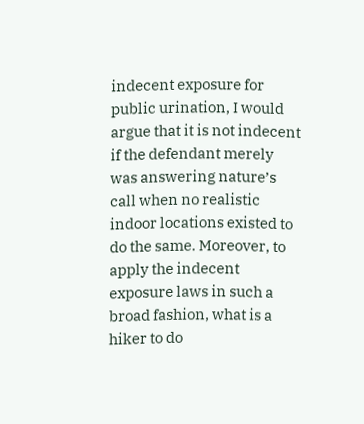indecent exposure for public urination, I would argue that it is not indecent if the defendant merely was answering nature’s call when no realistic indoor locations existed to do the same. Moreover, to apply the indecent exposure laws in such a broad fashion, what is a hiker to do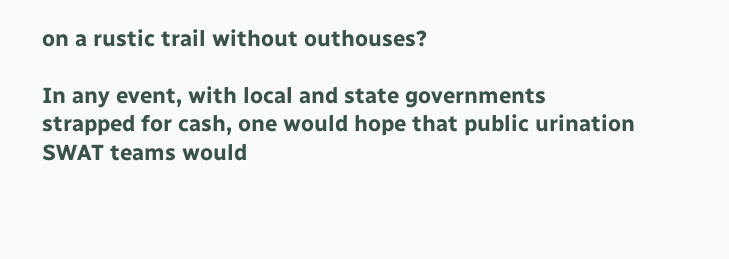on a rustic trail without outhouses?

In any event, with local and state governments strapped for cash, one would hope that public urination SWAT teams would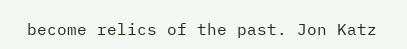become relics of the past. Jon Katz